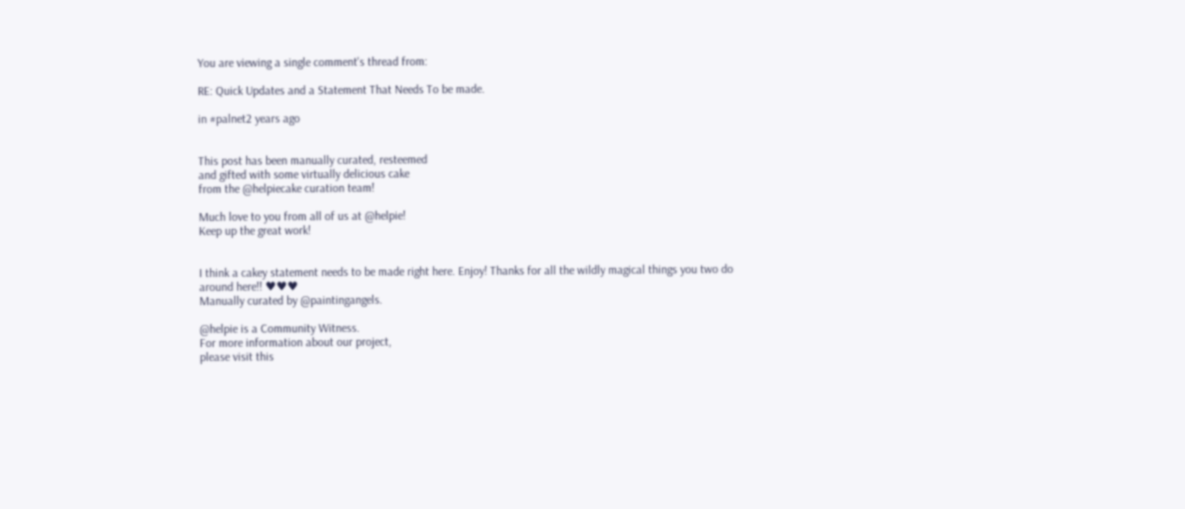You are viewing a single comment's thread from:

RE: Quick Updates and a Statement That Needs To be made.

in #palnet2 years ago


This post has been manually curated, resteemed
and gifted with some virtually delicious cake
from the @helpiecake curation team!

Much love to you from all of us at @helpie!
Keep up the great work!


I think a cakey statement needs to be made right here. Enjoy! Thanks for all the wildly magical things you two do around here!! ♥♥♥
Manually curated by @paintingangels.

@helpie is a Community Witness.
For more information about our project,
please visit this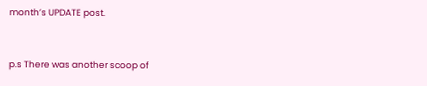month’s UPDATE post.


p.s There was another scoop of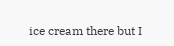ice cream there but I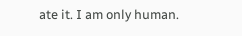ate it. I am only human.